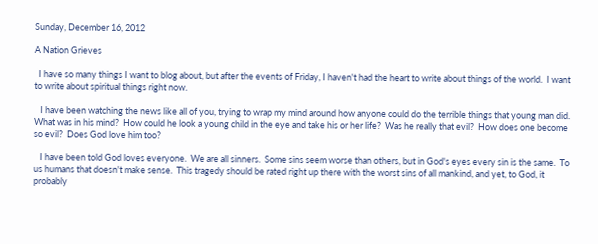Sunday, December 16, 2012

A Nation Grieves

  I have so many things I want to blog about, but after the events of Friday, I haven't had the heart to write about things of the world.  I want to write about spiritual things right now.

   I have been watching the news like all of you, trying to wrap my mind around how anyone could do the terrible things that young man did.  What was in his mind?  How could he look a young child in the eye and take his or her life?  Was he really that evil?  How does one become so evil?  Does God love him too?

   I have been told God loves everyone.  We are all sinners.  Some sins seem worse than others, but in God's eyes every sin is the same.  To us humans that doesn't make sense.  This tragedy should be rated right up there with the worst sins of all mankind, and yet, to God, it probably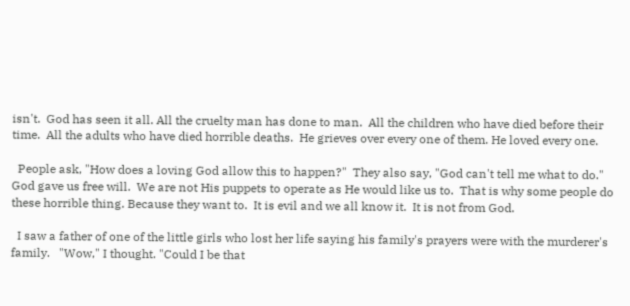isn't.  God has seen it all. All the cruelty man has done to man.  All the children who have died before their time.  All the adults who have died horrible deaths.  He grieves over every one of them. He loved every one.

  People ask, "How does a loving God allow this to happen?"  They also say, "God can't tell me what to do."  God gave us free will.  We are not His puppets to operate as He would like us to.  That is why some people do these horrible thing. Because they want to.  It is evil and we all know it.  It is not from God.

  I saw a father of one of the little girls who lost her life saying his family's prayers were with the murderer's family.   "Wow," I thought. "Could I be that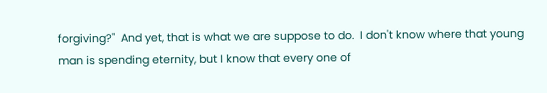forgiving?"  And yet, that is what we are suppose to do.  I don't know where that young man is spending eternity, but I know that every one of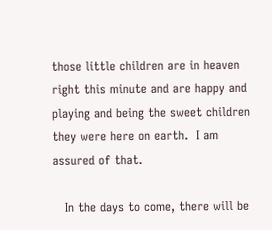those little children are in heaven right this minute and are happy and playing and being the sweet children they were here on earth.  I am assured of that.

   In the days to come, there will be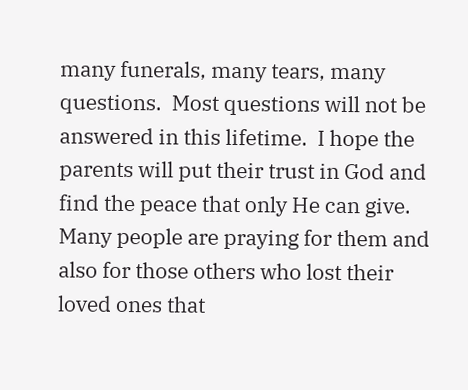many funerals, many tears, many questions.  Most questions will not be answered in this lifetime.  I hope the parents will put their trust in God and find the peace that only He can give.  Many people are praying for them and also for those others who lost their loved ones that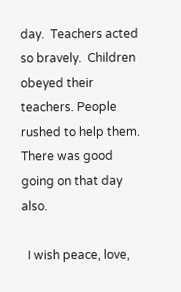day.  Teachers acted so bravely.  Children obeyed their teachers. People rushed to help them.  There was good going on that day also.

  I wish peace, love,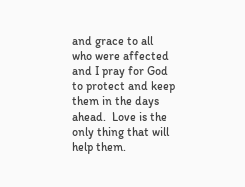and grace to all who were affected and I pray for God to protect and keep them in the days ahead.  Love is the only thing that will help them.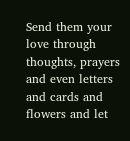Send them your love through thoughts, prayers and even letters and cards and flowers and let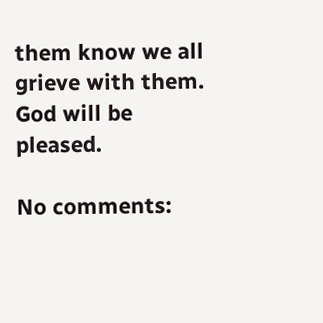them know we all grieve with them.  God will be pleased.

No comments: